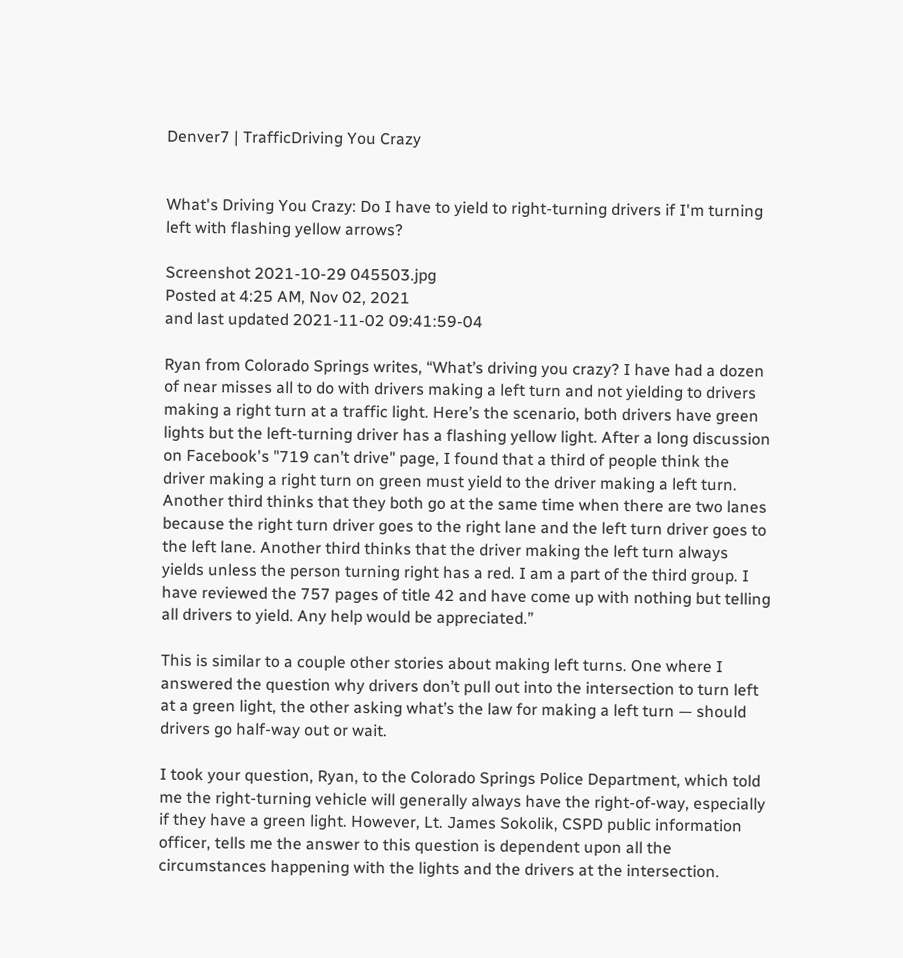Denver7 | TrafficDriving You Crazy


What's Driving You Crazy: Do I have to yield to right-turning drivers if I'm turning left with flashing yellow arrows?

Screenshot 2021-10-29 045503.jpg
Posted at 4:25 AM, Nov 02, 2021
and last updated 2021-11-02 09:41:59-04

Ryan from Colorado Springs writes, “What’s driving you crazy? I have had a dozen of near misses all to do with drivers making a left turn and not yielding to drivers making a right turn at a traffic light. Here’s the scenario, both drivers have green lights but the left-turning driver has a flashing yellow light. After a long discussion on Facebook's "719 can’t drive" page, I found that a third of people think the driver making a right turn on green must yield to the driver making a left turn. Another third thinks that they both go at the same time when there are two lanes because the right turn driver goes to the right lane and the left turn driver goes to the left lane. Another third thinks that the driver making the left turn always yields unless the person turning right has a red. I am a part of the third group. I have reviewed the 757 pages of title 42 and have come up with nothing but telling all drivers to yield. Any help would be appreciated.”

This is similar to a couple other stories about making left turns. One where I answered the question why drivers don’t pull out into the intersection to turn left at a green light, the other asking what’s the law for making a left turn — should drivers go half-way out or wait.

I took your question, Ryan, to the Colorado Springs Police Department, which told me the right-turning vehicle will generally always have the right-of-way, especially if they have a green light. However, Lt. James Sokolik, CSPD public information officer, tells me the answer to this question is dependent upon all the circumstances happening with the lights and the drivers at the intersection.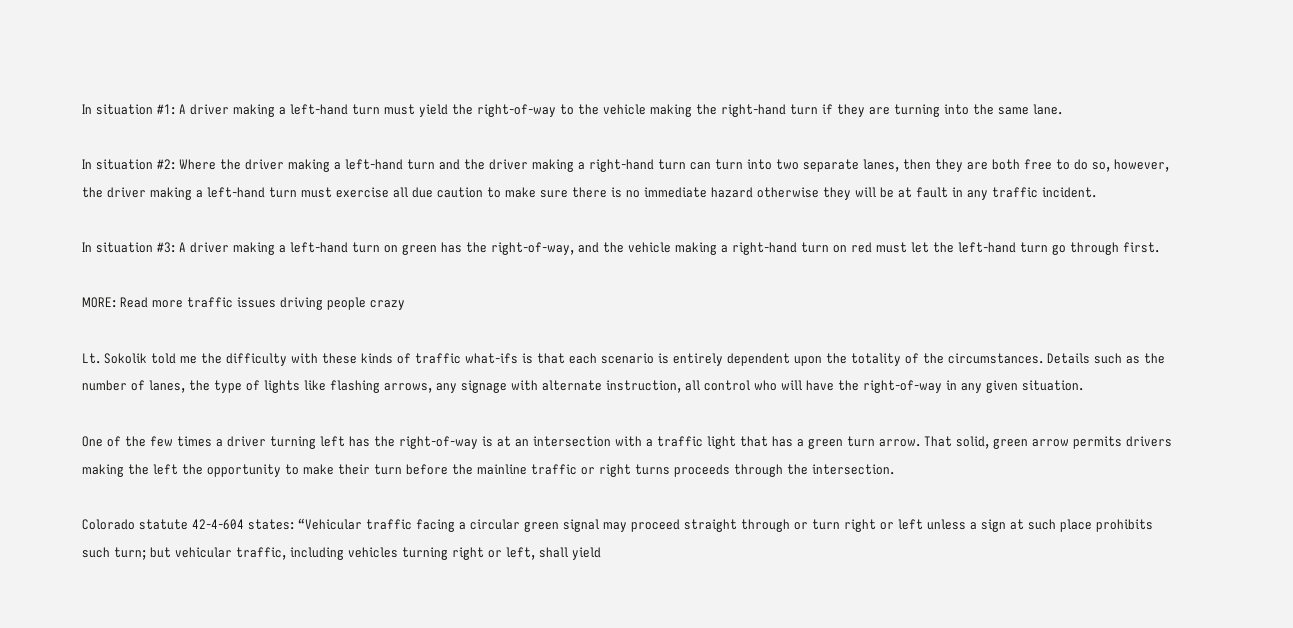In situation #1: A driver making a left-hand turn must yield the right-of-way to the vehicle making the right-hand turn if they are turning into the same lane.

In situation #2: Where the driver making a left-hand turn and the driver making a right-hand turn can turn into two separate lanes, then they are both free to do so, however, the driver making a left-hand turn must exercise all due caution to make sure there is no immediate hazard otherwise they will be at fault in any traffic incident.

In situation #3: A driver making a left-hand turn on green has the right-of-way, and the vehicle making a right-hand turn on red must let the left-hand turn go through first.

MORE: Read more traffic issues driving people crazy

Lt. Sokolik told me the difficulty with these kinds of traffic what-ifs is that each scenario is entirely dependent upon the totality of the circumstances. Details such as the number of lanes, the type of lights like flashing arrows, any signage with alternate instruction, all control who will have the right-of-way in any given situation.

One of the few times a driver turning left has the right-of-way is at an intersection with a traffic light that has a green turn arrow. That solid, green arrow permits drivers making the left the opportunity to make their turn before the mainline traffic or right turns proceeds through the intersection.

Colorado statute 42-4-604 states: “Vehicular traffic facing a circular green signal may proceed straight through or turn right or left unless a sign at such place prohibits such turn; but vehicular traffic, including vehicles turning right or left, shall yield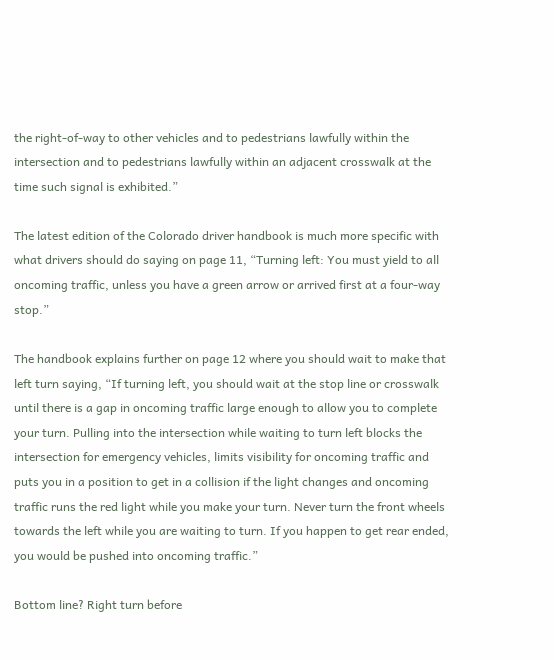the right-of-way to other vehicles and to pedestrians lawfully within the intersection and to pedestrians lawfully within an adjacent crosswalk at the time such signal is exhibited.”

The latest edition of the Colorado driver handbook is much more specific with what drivers should do saying on page 11, “Turning left: You must yield to all oncoming traffic, unless you have a green arrow or arrived first at a four-way stop.”

The handbook explains further on page 12 where you should wait to make that left turn saying, “If turning left, you should wait at the stop line or crosswalk until there is a gap in oncoming traffic large enough to allow you to complete your turn. Pulling into the intersection while waiting to turn left blocks the intersection for emergency vehicles, limits visibility for oncoming traffic and puts you in a position to get in a collision if the light changes and oncoming traffic runs the red light while you make your turn. Never turn the front wheels towards the left while you are waiting to turn. If you happen to get rear ended, you would be pushed into oncoming traffic.”

Bottom line? Right turn before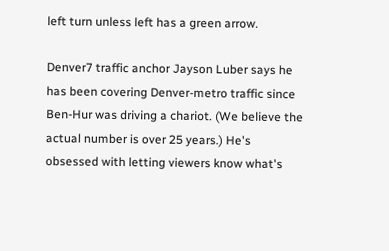left turn unless left has a green arrow.

Denver7 traffic anchor Jayson Luber says he has been covering Denver-metro traffic since Ben-Hur was driving a chariot. (We believe the actual number is over 25 years.) He's obsessed with letting viewers know what's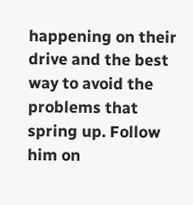happening on their drive and the best way to avoid the problems that spring up. Follow him on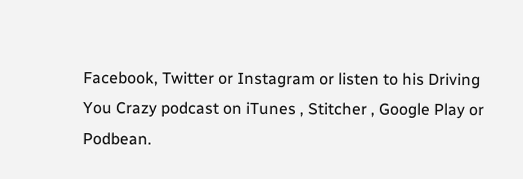Facebook, Twitter or Instagram or listen to his Driving You Crazy podcast on iTunes , Stitcher , Google Play or Podbean.